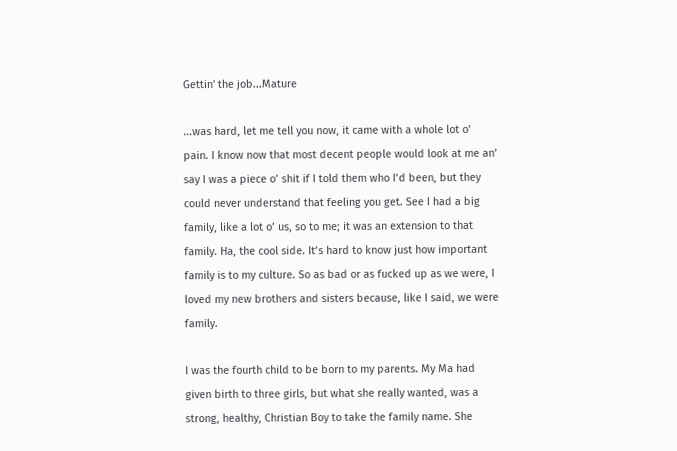Gettin' the job...Mature

...was hard, let me tell you now, it came with a whole lot o’ pain. I know now that most decent people would look at me an’ say I was a piece o’ shit if I told them who I’d been, but they could never understand that feeling you get. See I had a big family, like a lot o’ us, so to me; it was an extension to that family. Ha, the cool side. It’s hard to know just how important family is to my culture. So as bad or as fucked up as we were, I loved my new brothers and sisters because, like I said, we were family.

I was the fourth child to be born to my parents. My Ma had given birth to three girls, but what she really wanted, was a strong, healthy, Christian Boy to take the family name. She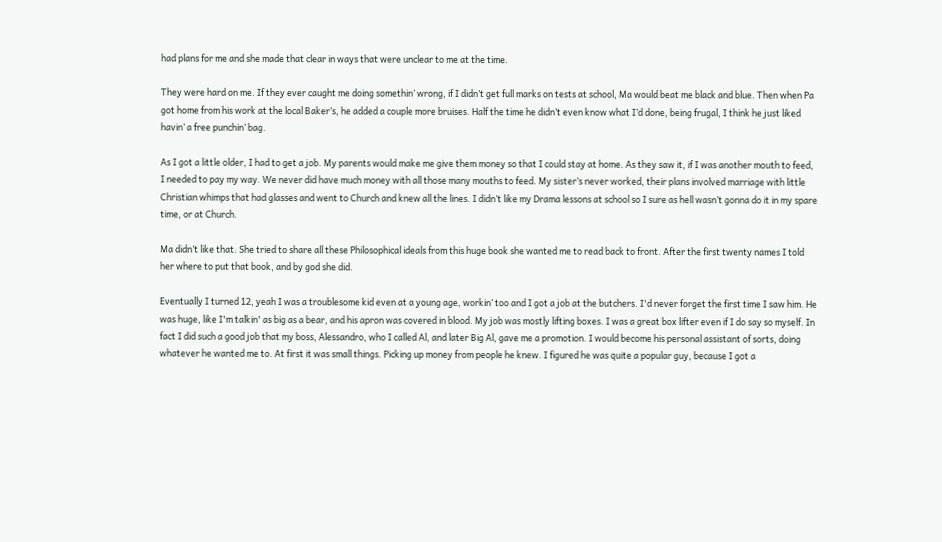had plans for me and she made that clear in ways that were unclear to me at the time.

They were hard on me. If they ever caught me doing somethin’ wrong, if I didn’t get full marks on tests at school, Ma would beat me black and blue. Then when Pa got home from his work at the local Baker’s, he added a couple more bruises. Half the time he didn’t even know what I’d done, being frugal, I think he just liked havin’ a free punchin’ bag.

As I got a little older, I had to get a job. My parents would make me give them money so that I could stay at home. As they saw it, if I was another mouth to feed, I needed to pay my way. We never did have much money with all those many mouths to feed. My sister’s never worked, their plans involved marriage with little Christian whimps that had glasses and went to Church and knew all the lines. I didn’t like my Drama lessons at school so I sure as hell wasn’t gonna do it in my spare time, or at Church.

Ma didn’t like that. She tried to share all these Philosophical ideals from this huge book she wanted me to read back to front. After the first twenty names I told her where to put that book, and by god she did.

Eventually I turned 12, yeah I was a troublesome kid even at a young age, workin’ too and I got a job at the butchers. I'd never forget the first time I saw him. He was huge, like I'm talkin' as big as a bear, and his apron was covered in blood. My job was mostly lifting boxes. I was a great box lifter even if I do say so myself. In fact I did such a good job that my boss, Alessandro, who I called Al, and later Big Al, gave me a promotion. I would become his personal assistant of sorts, doing whatever he wanted me to. At first it was small things. Picking up money from people he knew. I figured he was quite a popular guy, because I got a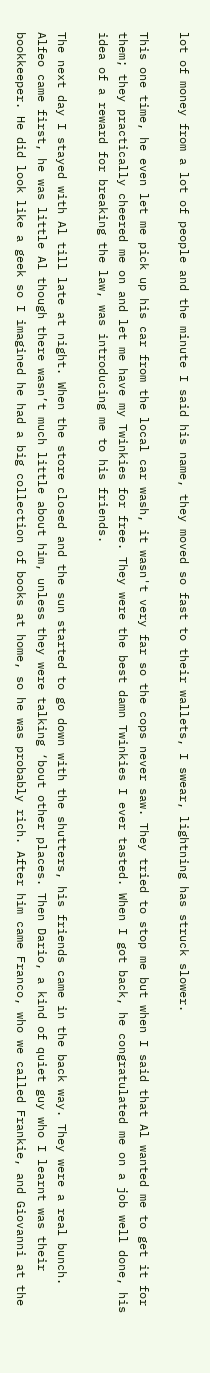lot of money from a lot of people and the minute I said his name, they moved so fast to their wallets, I swear, lightning has struck slower.

This one time, he even let me pick up his car from the local car wash, it wasn't very far so the cops never saw. They tried to stop me but when I said that Al wanted me to get it for them; they practically cheered me on and let me have my Twinkies for free. They were the best damn Twinkies I ever tasted. When I got back, he congratulated me on a job well done, his idea of a reward for breaking the law, was introducing me to his friends.

The next day I stayed with Al till late at night. When the store closed and the sun started to go down with the shutters, his friends came in the back way. They were a real bunch. Alfeo came first, he was little Al though there wasn’t much little about him, unless they were talking ‘bout other places. Then Dario, a kind of quiet guy who I learnt was their bookkeeper. He did look like a geek so I imagined he had a big collection of books at home, so he was probably rich. After him came Franco, who we called Frankie, and Giovanni at the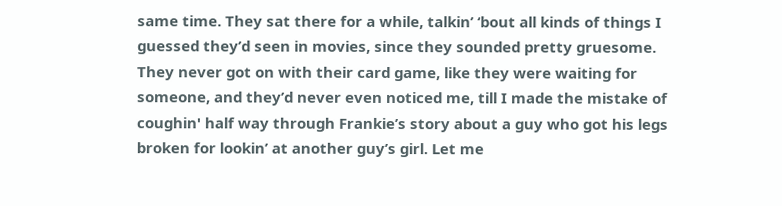same time. They sat there for a while, talkin’ ‘bout all kinds of things I guessed they’d seen in movies, since they sounded pretty gruesome. They never got on with their card game, like they were waiting for someone, and they’d never even noticed me, till I made the mistake of coughin' half way through Frankie’s story about a guy who got his legs broken for lookin’ at another guy’s girl. Let me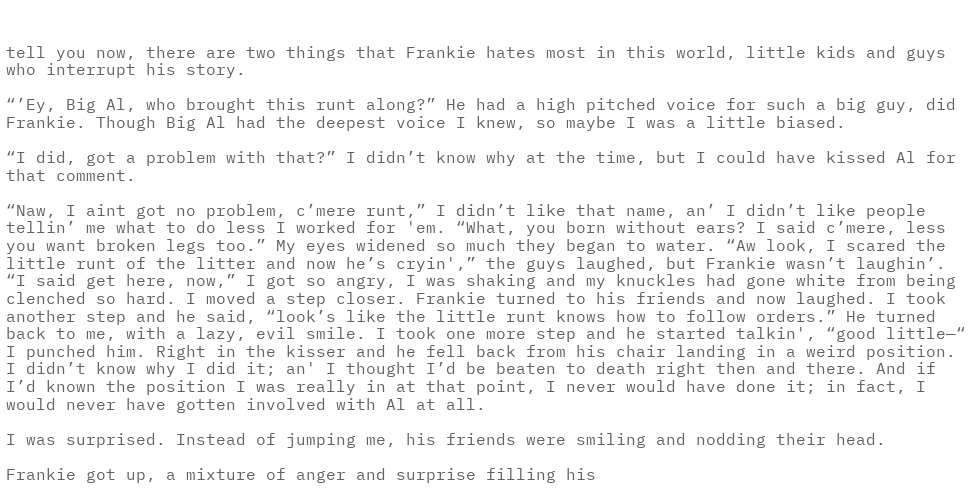tell you now, there are two things that Frankie hates most in this world, little kids and guys who interrupt his story.

“’Ey, Big Al, who brought this runt along?” He had a high pitched voice for such a big guy, did Frankie. Though Big Al had the deepest voice I knew, so maybe I was a little biased.

“I did, got a problem with that?” I didn’t know why at the time, but I could have kissed Al for that comment.

“Naw, I aint got no problem, c’mere runt,” I didn’t like that name, an’ I didn’t like people tellin’ me what to do less I worked for 'em. “What, you born without ears? I said c’mere, less you want broken legs too.” My eyes widened so much they began to water. “Aw look, I scared the little runt of the litter and now he’s cryin',” the guys laughed, but Frankie wasn’t laughin’. “I said get here, now,” I got so angry, I was shaking and my knuckles had gone white from being clenched so hard. I moved a step closer. Frankie turned to his friends and now laughed. I took another step and he said, “look’s like the little runt knows how to follow orders.” He turned back to me, with a lazy, evil smile. I took one more step and he started talkin', “good little—“ I punched him. Right in the kisser and he fell back from his chair landing in a weird position. I didn’t know why I did it; an' I thought I’d be beaten to death right then and there. And if I’d known the position I was really in at that point, I never would have done it; in fact, I would never have gotten involved with Al at all.

I was surprised. Instead of jumping me, his friends were smiling and nodding their head.

Frankie got up, a mixture of anger and surprise filling his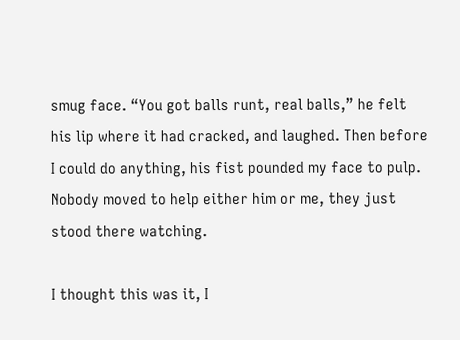smug face. “You got balls runt, real balls,” he felt his lip where it had cracked, and laughed. Then before I could do anything, his fist pounded my face to pulp. Nobody moved to help either him or me, they just stood there watching.

I thought this was it, I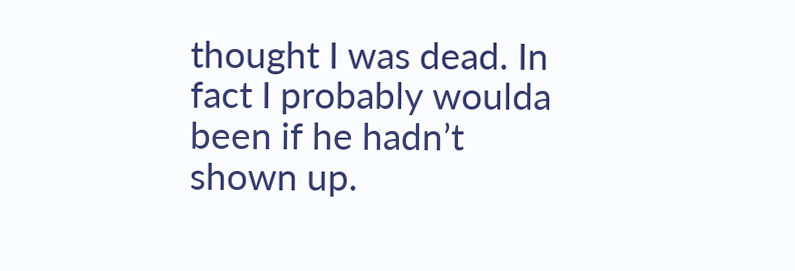thought I was dead. In fact I probably woulda been if he hadn’t shown up.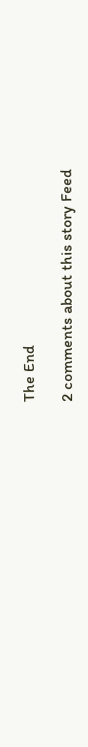The End

2 comments about this story Feed